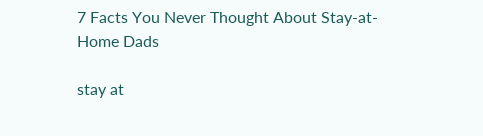7 Facts You Never Thought About Stay-at-Home Dads

stay at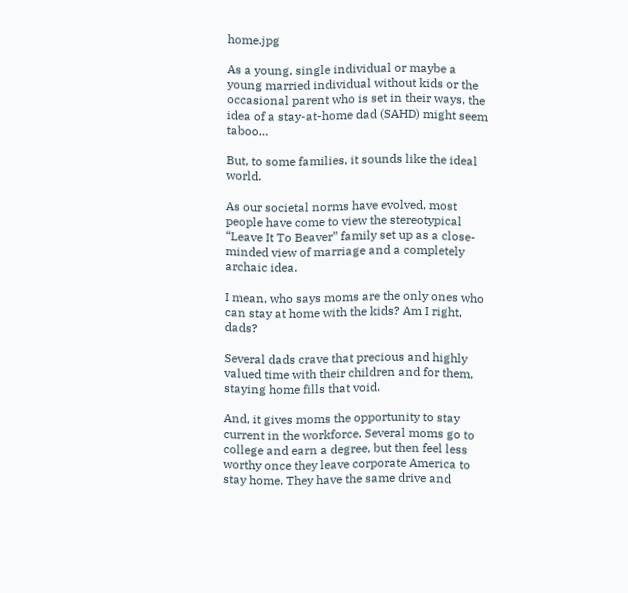home.jpg

As a young, single individual or maybe a young married individual without kids or the occasional parent who is set in their ways, the idea of a stay-at-home dad (SAHD) might seem taboo…

But, to some families, it sounds like the ideal world.

As our societal norms have evolved, most people have come to view the stereotypical “Leave It To Beaver” family set up as a close-minded view of marriage and a completely archaic idea.

I mean, who says moms are the only ones who can stay at home with the kids? Am I right, dads?

Several dads crave that precious and highly valued time with their children and for them, staying home fills that void.

And, it gives moms the opportunity to stay current in the workforce. Several moms go to college and earn a degree, but then feel less worthy once they leave corporate America to stay home. They have the same drive and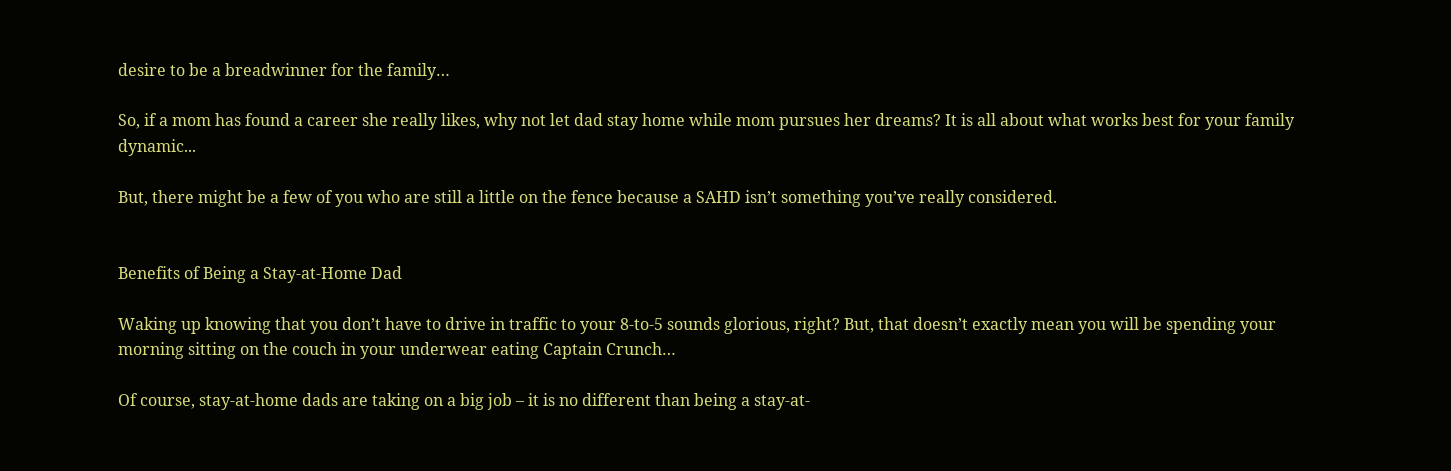desire to be a breadwinner for the family…

So, if a mom has found a career she really likes, why not let dad stay home while mom pursues her dreams? It is all about what works best for your family dynamic...

But, there might be a few of you who are still a little on the fence because a SAHD isn’t something you’ve really considered.


Benefits of Being a Stay-at-Home Dad

Waking up knowing that you don’t have to drive in traffic to your 8-to-5 sounds glorious, right? But, that doesn’t exactly mean you will be spending your morning sitting on the couch in your underwear eating Captain Crunch…

Of course, stay-at-home dads are taking on a big job – it is no different than being a stay-at-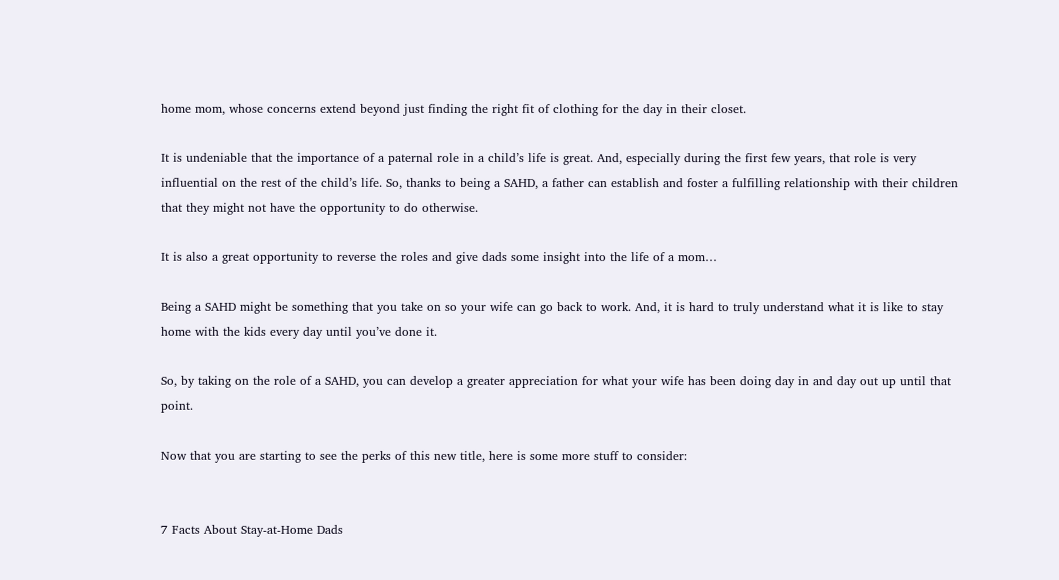home mom, whose concerns extend beyond just finding the right fit of clothing for the day in their closet.

It is undeniable that the importance of a paternal role in a child’s life is great. And, especially during the first few years, that role is very influential on the rest of the child’s life. So, thanks to being a SAHD, a father can establish and foster a fulfilling relationship with their children that they might not have the opportunity to do otherwise.

It is also a great opportunity to reverse the roles and give dads some insight into the life of a mom…

Being a SAHD might be something that you take on so your wife can go back to work. And, it is hard to truly understand what it is like to stay home with the kids every day until you’ve done it.

So, by taking on the role of a SAHD, you can develop a greater appreciation for what your wife has been doing day in and day out up until that point.

Now that you are starting to see the perks of this new title, here is some more stuff to consider:


7 Facts About Stay-at-Home Dads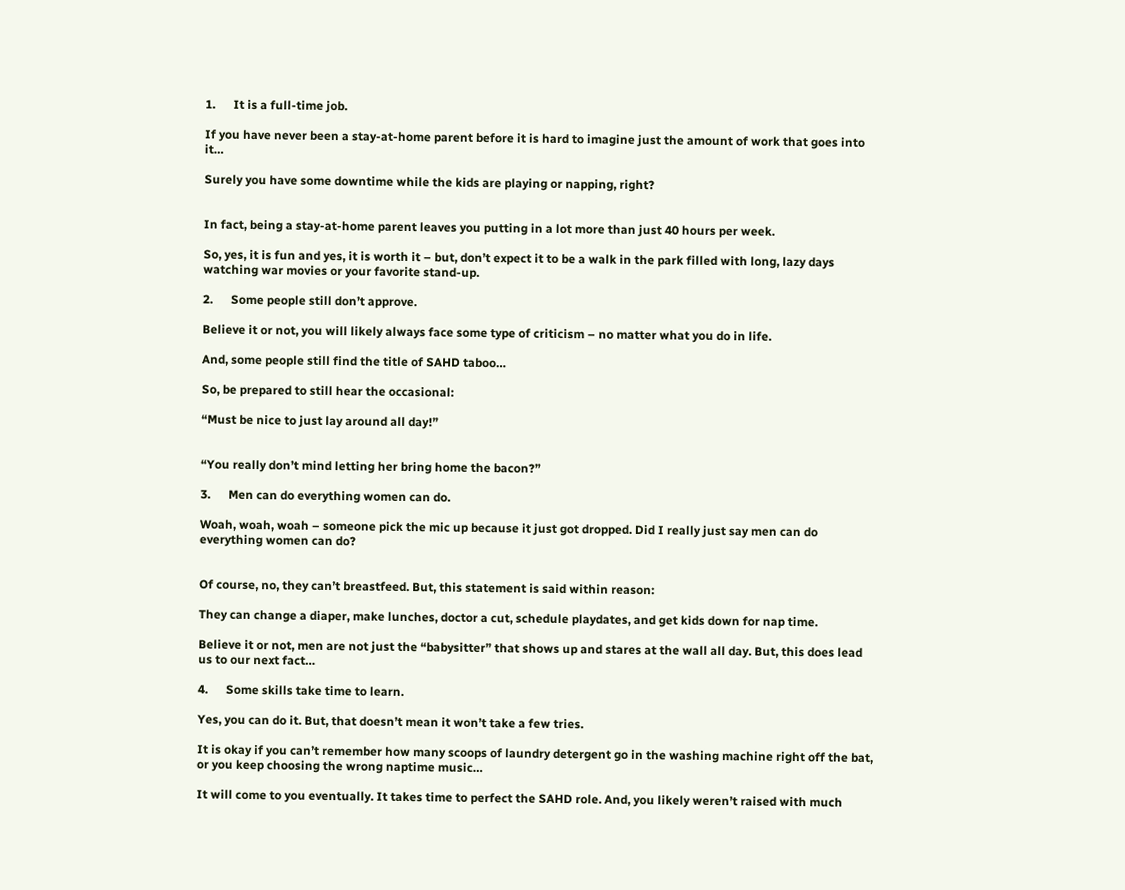1.      It is a full-time job.

If you have never been a stay-at-home parent before it is hard to imagine just the amount of work that goes into it…

Surely you have some downtime while the kids are playing or napping, right?


In fact, being a stay-at-home parent leaves you putting in a lot more than just 40 hours per week.

So, yes, it is fun and yes, it is worth it – but, don’t expect it to be a walk in the park filled with long, lazy days watching war movies or your favorite stand-up.

2.      Some people still don’t approve.

Believe it or not, you will likely always face some type of criticism – no matter what you do in life.

And, some people still find the title of SAHD taboo…

So, be prepared to still hear the occasional:

“Must be nice to just lay around all day!”


“You really don’t mind letting her bring home the bacon?”

3.      Men can do everything women can do.

Woah, woah, woah – someone pick the mic up because it just got dropped. Did I really just say men can do everything women can do?


Of course, no, they can’t breastfeed. But, this statement is said within reason:

They can change a diaper, make lunches, doctor a cut, schedule playdates, and get kids down for nap time.

Believe it or not, men are not just the “babysitter” that shows up and stares at the wall all day. But, this does lead us to our next fact…

4.      Some skills take time to learn.

Yes, you can do it. But, that doesn’t mean it won’t take a few tries.

It is okay if you can’t remember how many scoops of laundry detergent go in the washing machine right off the bat, or you keep choosing the wrong naptime music…

It will come to you eventually. It takes time to perfect the SAHD role. And, you likely weren’t raised with much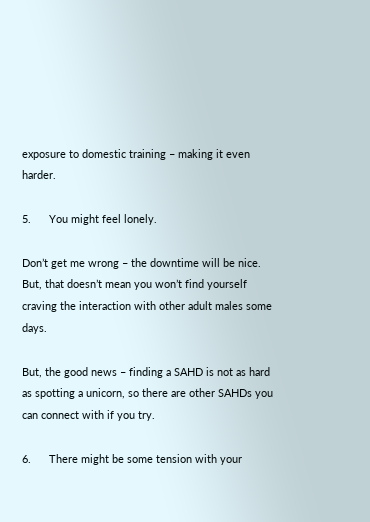exposure to domestic training – making it even harder.

5.      You might feel lonely.

Don’t get me wrong – the downtime will be nice. But, that doesn’t mean you won’t find yourself craving the interaction with other adult males some days.

But, the good news – finding a SAHD is not as hard as spotting a unicorn, so there are other SAHDs you can connect with if you try.

6.      There might be some tension with your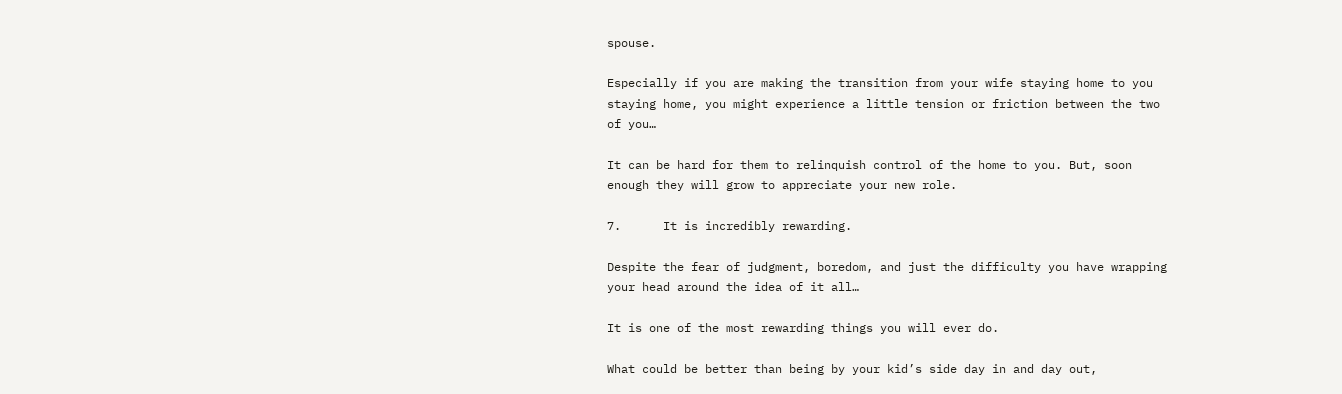spouse.

Especially if you are making the transition from your wife staying home to you staying home, you might experience a little tension or friction between the two of you…

It can be hard for them to relinquish control of the home to you. But, soon enough they will grow to appreciate your new role.

7.      It is incredibly rewarding.

Despite the fear of judgment, boredom, and just the difficulty you have wrapping your head around the idea of it all…

It is one of the most rewarding things you will ever do.

What could be better than being by your kid’s side day in and day out,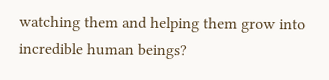watching them and helping them grow into incredible human beings?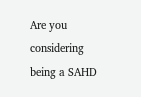Are you considering being a SAHD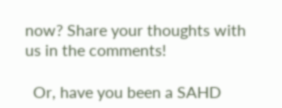now? Share your thoughts with us in the comments!

  Or, have you been a SAHD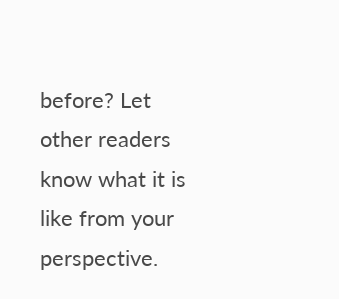before? Let other readers know what it is like from your perspective.